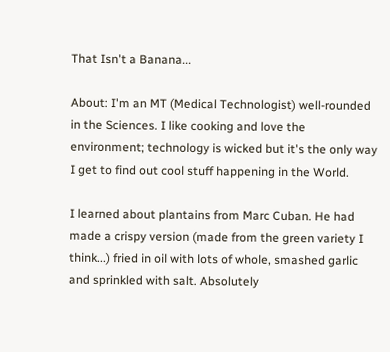That Isn't a Banana...

About: I'm an MT (Medical Technologist) well-rounded in the Sciences. I like cooking and love the environment; technology is wicked but it's the only way I get to find out cool stuff happening in the World.

I learned about plantains from Marc Cuban. He had made a crispy version (made from the green variety I think...) fried in oil with lots of whole, smashed garlic and sprinkled with salt. Absolutely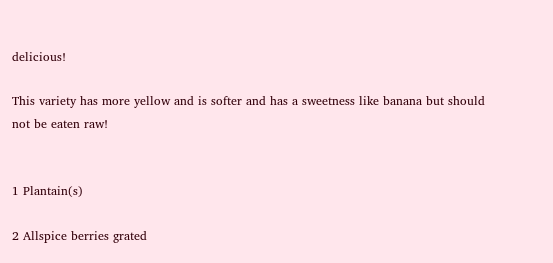delicious!

This variety has more yellow and is softer and has a sweetness like banana but should not be eaten raw!


1 Plantain(s)

2 Allspice berries grated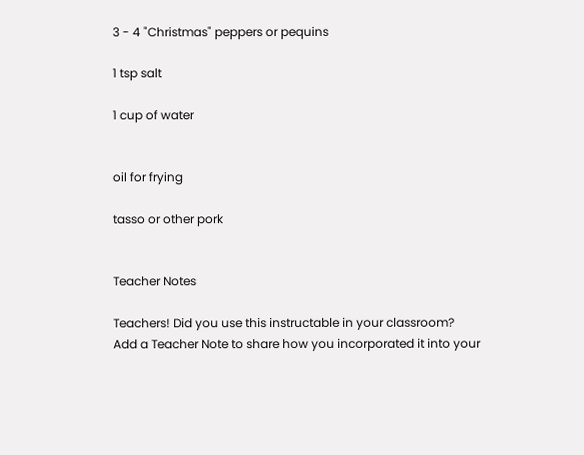3 - 4 "Christmas" peppers or pequins

1 tsp salt

1 cup of water


oil for frying

tasso or other pork


Teacher Notes

Teachers! Did you use this instructable in your classroom?
Add a Teacher Note to share how you incorporated it into your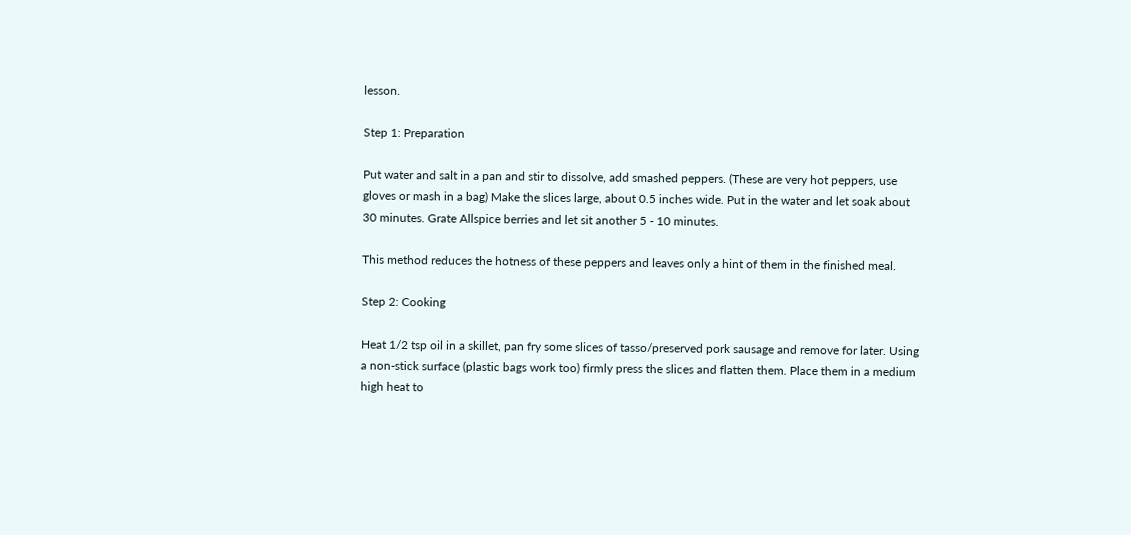lesson.

Step 1: Preparation

Put water and salt in a pan and stir to dissolve, add smashed peppers. (These are very hot peppers, use gloves or mash in a bag) Make the slices large, about 0.5 inches wide. Put in the water and let soak about 30 minutes. Grate Allspice berries and let sit another 5 - 10 minutes.

This method reduces the hotness of these peppers and leaves only a hint of them in the finished meal.

Step 2: Cooking

Heat 1/2 tsp oil in a skillet, pan fry some slices of tasso/preserved pork sausage and remove for later. Using a non-stick surface (plastic bags work too) firmly press the slices and flatten them. Place them in a medium high heat to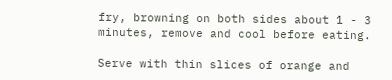fry, browning on both sides about 1 - 3 minutes, remove and cool before eating.

Serve with thin slices of orange and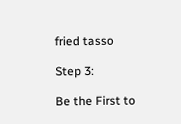fried tasso

Step 3:

Be the First to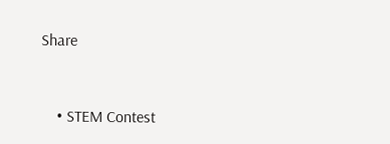Share


    • STEM Contest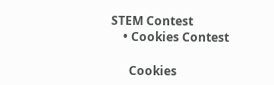STEM Contest
    • Cookies Contest

      Cookies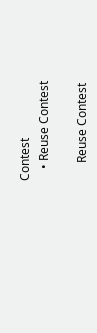Contest
    • Reuse Contest

      Reuse Contest